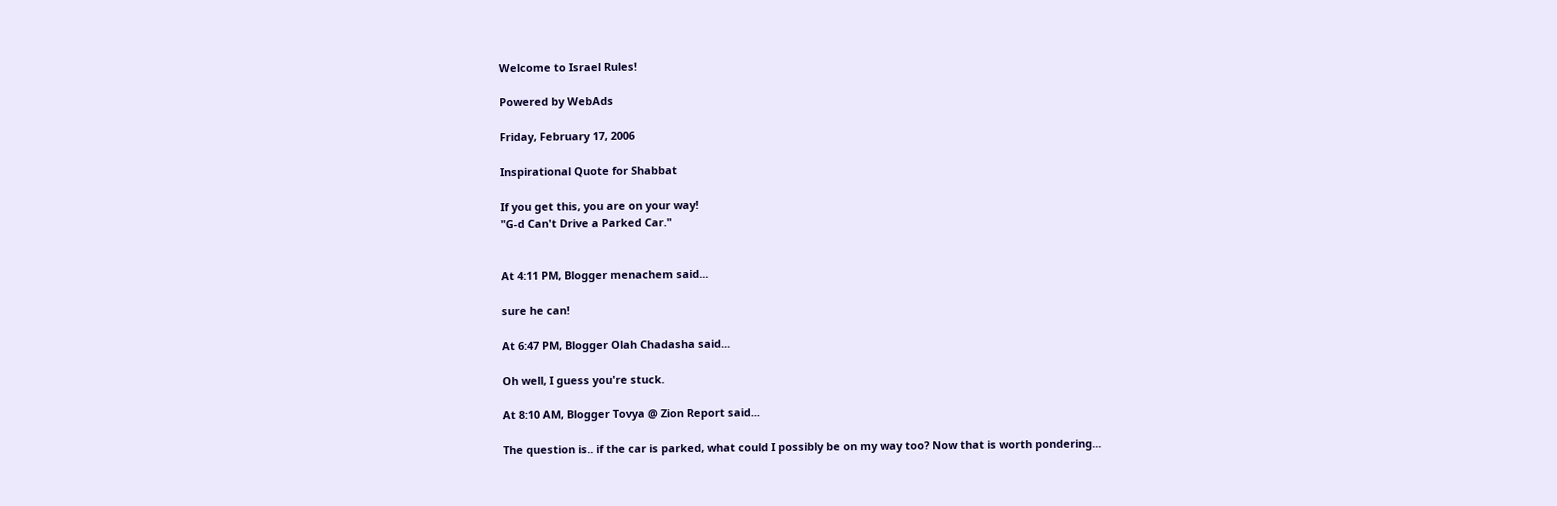Welcome to Israel Rules!

Powered by WebAds

Friday, February 17, 2006

Inspirational Quote for Shabbat

If you get this, you are on your way!
"G-d Can't Drive a Parked Car."


At 4:11 PM, Blogger menachem said...

sure he can!

At 6:47 PM, Blogger Olah Chadasha said...

Oh well, I guess you're stuck.

At 8:10 AM, Blogger Tovya @ Zion Report said...

The question is.. if the car is parked, what could I possibly be on my way too? Now that is worth pondering...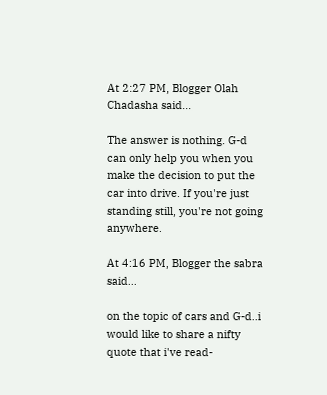At 2:27 PM, Blogger Olah Chadasha said...

The answer is nothing. G-d can only help you when you make the decision to put the car into drive. If you're just standing still, you're not going anywhere.

At 4:16 PM, Blogger the sabra said...

on the topic of cars and G-d..i would like to share a nifty quote that i've read-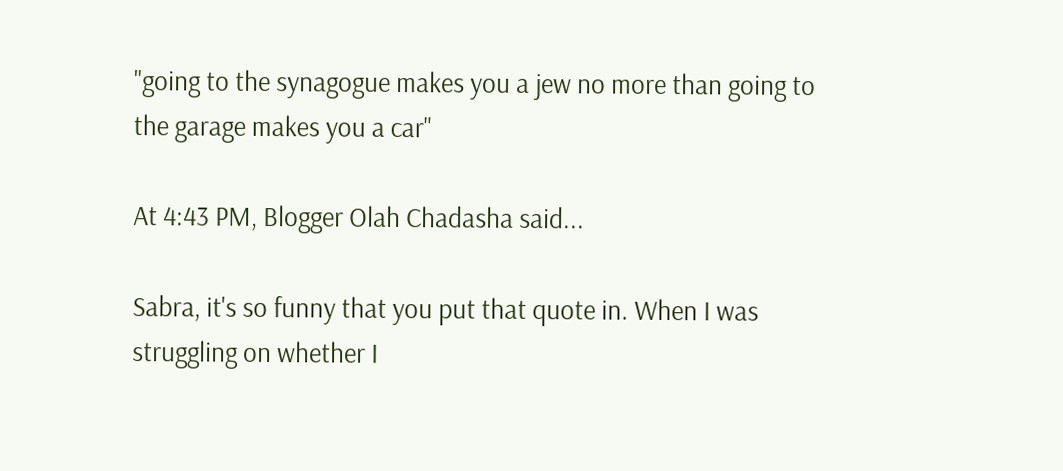"going to the synagogue makes you a jew no more than going to the garage makes you a car"

At 4:43 PM, Blogger Olah Chadasha said...

Sabra, it's so funny that you put that quote in. When I was struggling on whether I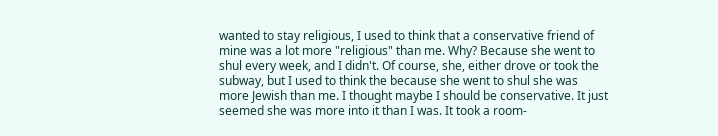wanted to stay religious, I used to think that a conservative friend of mine was a lot more "religious" than me. Why? Because she went to shul every week, and I didn't. Of course, she, either drove or took the subway, but I used to think the because she went to shul she was more Jewish than me. I thought maybe I should be conservative. It just seemed she was more into it than I was. It took a room-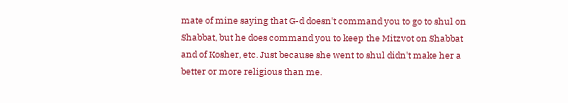mate of mine saying that G-d doesn't command you to go to shul on Shabbat, but he does command you to keep the Mitzvot on Shabbat and of Kosher, etc. Just because she went to shul didn't make her a better or more religious than me.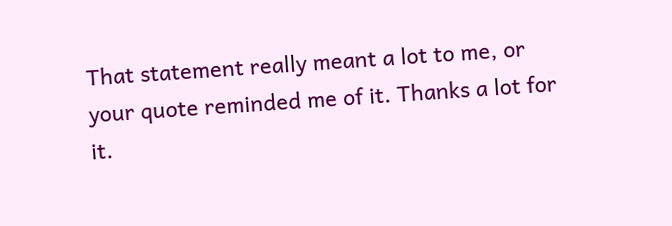That statement really meant a lot to me, or your quote reminded me of it. Thanks a lot for it.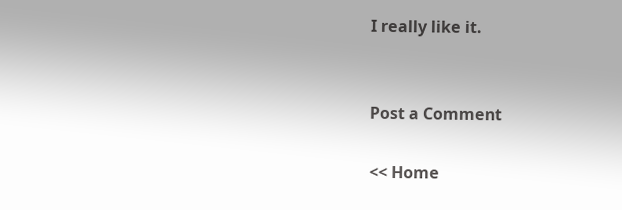I really like it.


Post a Comment

<< Home